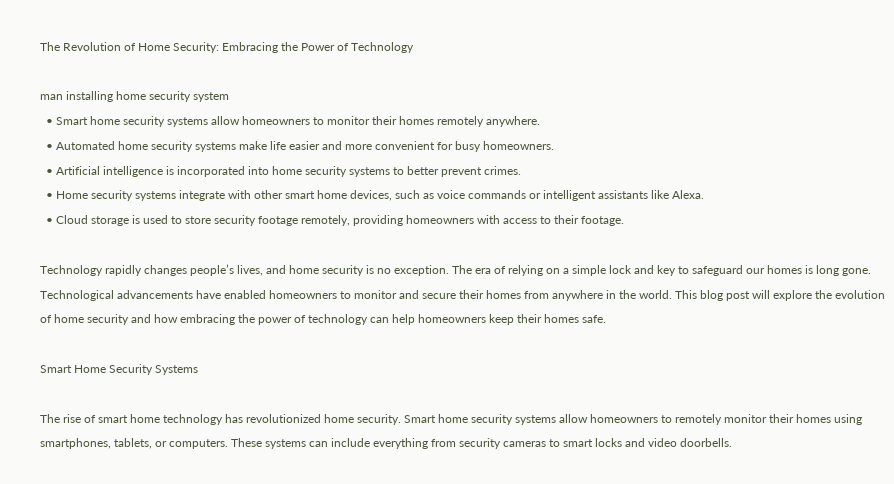The Revolution of Home Security: Embracing the Power of Technology

man installing home security system
  • Smart home security systems allow homeowners to monitor their homes remotely anywhere.
  • Automated home security systems make life easier and more convenient for busy homeowners.
  • Artificial intelligence is incorporated into home security systems to better prevent crimes.
  • Home security systems integrate with other smart home devices, such as voice commands or intelligent assistants like Alexa.
  • Cloud storage is used to store security footage remotely, providing homeowners with access to their footage.

Technology rapidly changes people’s lives, and home security is no exception. The era of relying on a simple lock and key to safeguard our homes is long gone. Technological advancements have enabled homeowners to monitor and secure their homes from anywhere in the world. This blog post will explore the evolution of home security and how embracing the power of technology can help homeowners keep their homes safe.

Smart Home Security Systems

The rise of smart home technology has revolutionized home security. Smart home security systems allow homeowners to remotely monitor their homes using smartphones, tablets, or computers. These systems can include everything from security cameras to smart locks and video doorbells.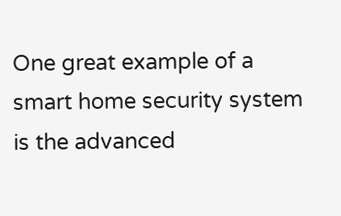One great example of a smart home security system is the advanced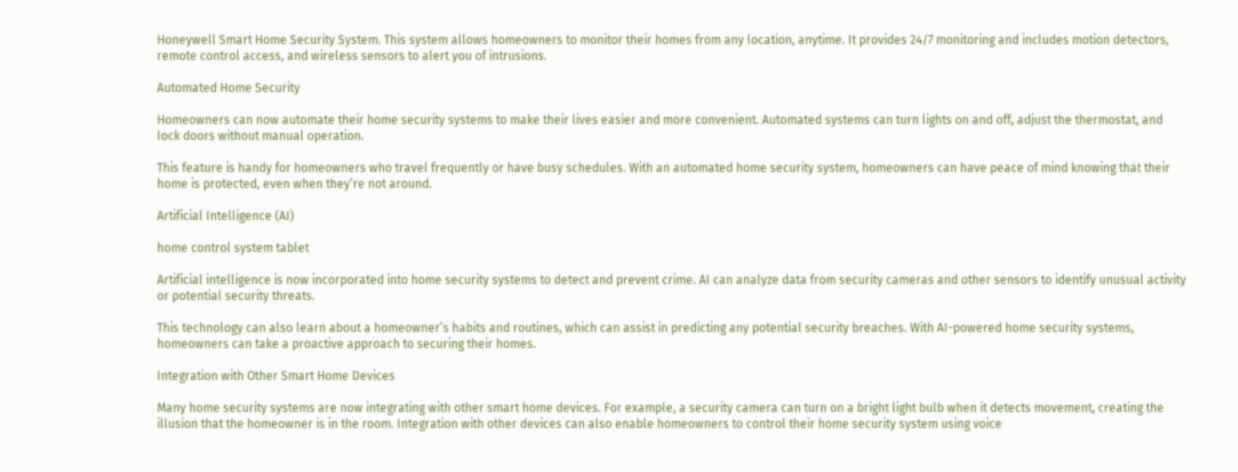Honeywell Smart Home Security System. This system allows homeowners to monitor their homes from any location, anytime. It provides 24/7 monitoring and includes motion detectors, remote control access, and wireless sensors to alert you of intrusions.

Automated Home Security

Homeowners can now automate their home security systems to make their lives easier and more convenient. Automated systems can turn lights on and off, adjust the thermostat, and lock doors without manual operation.

This feature is handy for homeowners who travel frequently or have busy schedules. With an automated home security system, homeowners can have peace of mind knowing that their home is protected, even when they’re not around.

Artificial Intelligence (AI)

home control system tablet

Artificial intelligence is now incorporated into home security systems to detect and prevent crime. AI can analyze data from security cameras and other sensors to identify unusual activity or potential security threats.

This technology can also learn about a homeowner’s habits and routines, which can assist in predicting any potential security breaches. With AI-powered home security systems, homeowners can take a proactive approach to securing their homes.

Integration with Other Smart Home Devices

Many home security systems are now integrating with other smart home devices. For example, a security camera can turn on a bright light bulb when it detects movement, creating the illusion that the homeowner is in the room. Integration with other devices can also enable homeowners to control their home security system using voice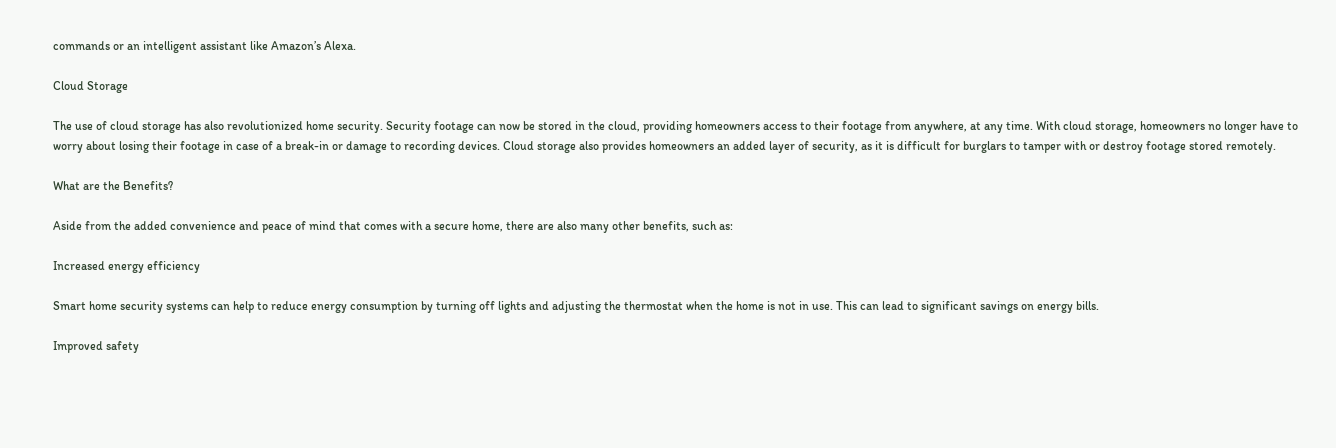commands or an intelligent assistant like Amazon’s Alexa.

Cloud Storage

The use of cloud storage has also revolutionized home security. Security footage can now be stored in the cloud, providing homeowners access to their footage from anywhere, at any time. With cloud storage, homeowners no longer have to worry about losing their footage in case of a break-in or damage to recording devices. Cloud storage also provides homeowners an added layer of security, as it is difficult for burglars to tamper with or destroy footage stored remotely.

What are the Benefits?

Aside from the added convenience and peace of mind that comes with a secure home, there are also many other benefits, such as:

Increased energy efficiency

Smart home security systems can help to reduce energy consumption by turning off lights and adjusting the thermostat when the home is not in use. This can lead to significant savings on energy bills.

Improved safety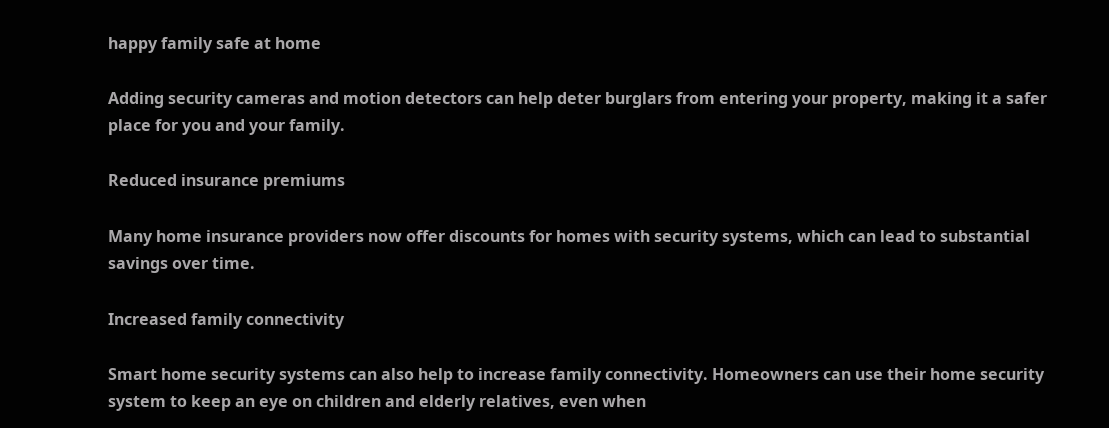happy family safe at home

Adding security cameras and motion detectors can help deter burglars from entering your property, making it a safer place for you and your family.

Reduced insurance premiums

Many home insurance providers now offer discounts for homes with security systems, which can lead to substantial savings over time.

Increased family connectivity

Smart home security systems can also help to increase family connectivity. Homeowners can use their home security system to keep an eye on children and elderly relatives, even when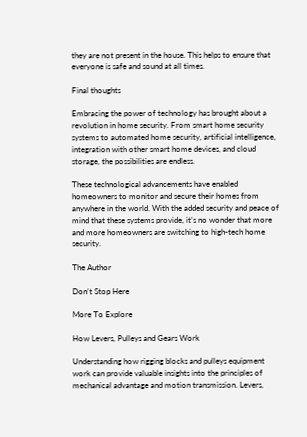they are not present in the house. This helps to ensure that everyone is safe and sound at all times.

Final thoughts

Embracing the power of technology has brought about a revolution in home security. From smart home security systems to automated home security, artificial intelligence, integration with other smart home devices, and cloud storage, the possibilities are endless.

These technological advancements have enabled homeowners to monitor and secure their homes from anywhere in the world. With the added security and peace of mind that these systems provide, it’s no wonder that more and more homeowners are switching to high-tech home security.

The Author

Don’t Stop Here

More To Explore

How Levers, Pulleys and Gears Work

Understanding how rigging blocks and pulleys equipment work can provide valuable insights into the principles of mechanical advantage and motion transmission. Levers,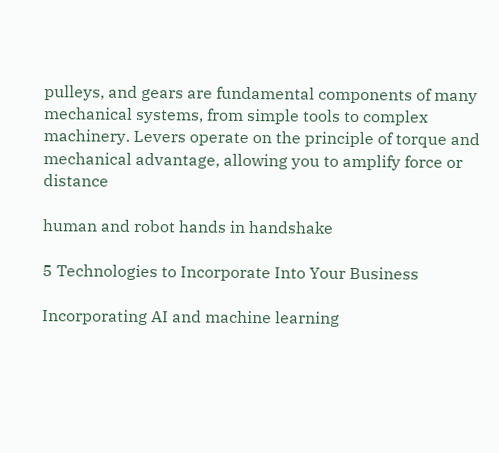pulleys, and gears are fundamental components of many mechanical systems, from simple tools to complex machinery. Levers operate on the principle of torque and mechanical advantage, allowing you to amplify force or distance

human and robot hands in handshake

5 Technologies to Incorporate Into Your Business

Incorporating AI and machine learning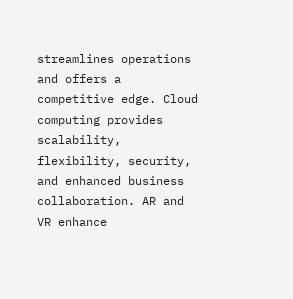streamlines operations and offers a competitive edge. Cloud computing provides scalability, flexibility, security, and enhanced business collaboration. AR and VR enhance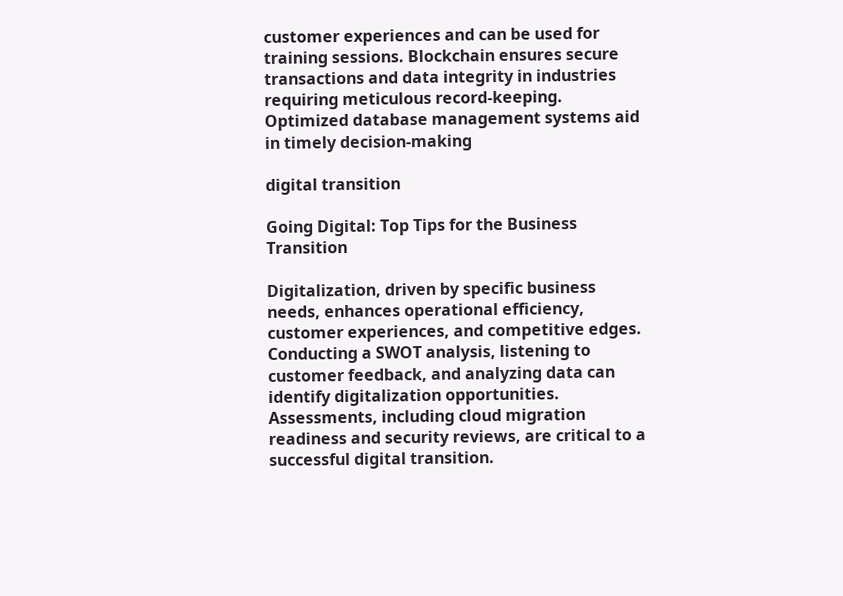customer experiences and can be used for training sessions. Blockchain ensures secure transactions and data integrity in industries requiring meticulous record-keeping. Optimized database management systems aid in timely decision-making

digital transition

Going Digital: Top Tips for the Business Transition

Digitalization, driven by specific business needs, enhances operational efficiency, customer experiences, and competitive edges. Conducting a SWOT analysis, listening to customer feedback, and analyzing data can identify digitalization opportunities. Assessments, including cloud migration readiness and security reviews, are critical to a successful digital transition.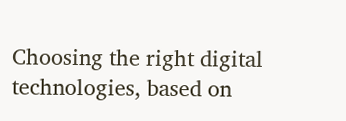Choosing the right digital technologies, based on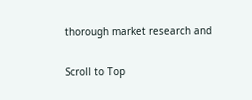thorough market research and

Scroll to Top